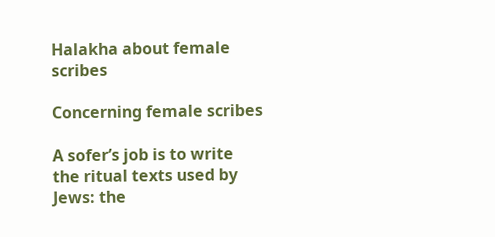Halakha about female scribes

Concerning female scribes

A sofer’s job is to write the ritual texts used by Jews: the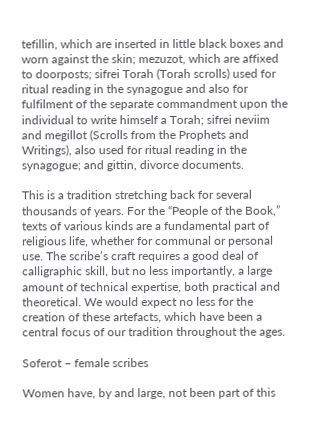tefillin, which are inserted in little black boxes and worn against the skin; mezuzot, which are affixed to doorposts; sifrei Torah (Torah scrolls) used for ritual reading in the synagogue and also for fulfilment of the separate commandment upon the individual to write himself a Torah; sifrei neviim and megillot (Scrolls from the Prophets and Writings), also used for ritual reading in the synagogue; and gittin, divorce documents.

This is a tradition stretching back for several thousands of years. For the “People of the Book,” texts of various kinds are a fundamental part of religious life, whether for communal or personal use. The scribe’s craft requires a good deal of calligraphic skill, but no less importantly, a large amount of technical expertise, both practical and theoretical. We would expect no less for the creation of these artefacts, which have been a central focus of our tradition throughout the ages.

Soferot – female scribes

Women have, by and large, not been part of this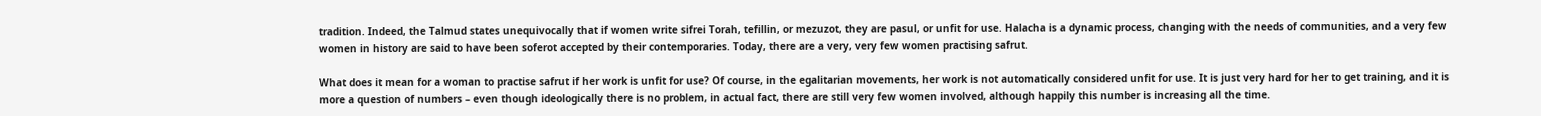tradition. Indeed, the Talmud states unequivocally that if women write sifrei Torah, tefillin, or mezuzot, they are pasul, or unfit for use. Halacha is a dynamic process, changing with the needs of communities, and a very few women in history are said to have been soferot accepted by their contemporaries. Today, there are a very, very few women practising safrut.

What does it mean for a woman to practise safrut if her work is unfit for use? Of course, in the egalitarian movements, her work is not automatically considered unfit for use. It is just very hard for her to get training, and it is more a question of numbers – even though ideologically there is no problem, in actual fact, there are still very few women involved, although happily this number is increasing all the time.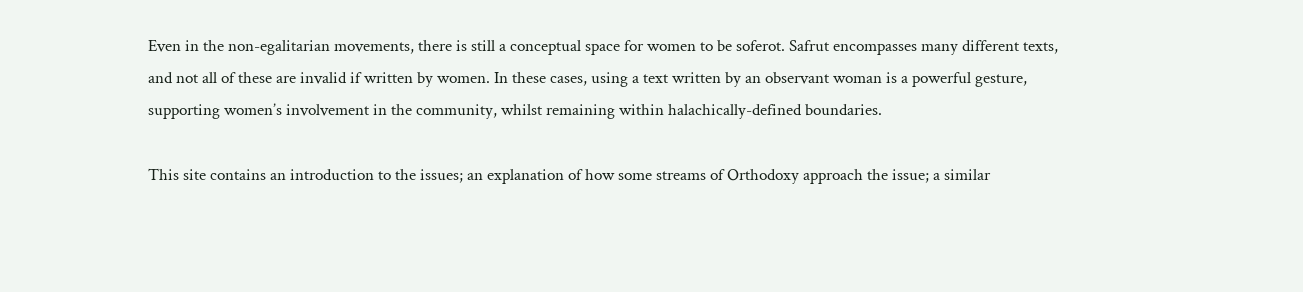Even in the non-egalitarian movements, there is still a conceptual space for women to be soferot. Safrut encompasses many different texts, and not all of these are invalid if written by women. In these cases, using a text written by an observant woman is a powerful gesture, supporting women’s involvement in the community, whilst remaining within halachically-defined boundaries.

This site contains an introduction to the issues; an explanation of how some streams of Orthodoxy approach the issue; a similar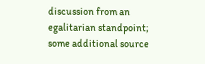discussion from an egalitarian standpoint; some additional source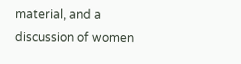material, and a discussion of women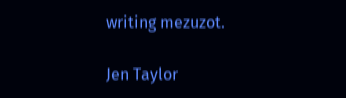writing mezuzot.

Jen Taylor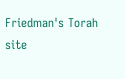Friedman's Torah site